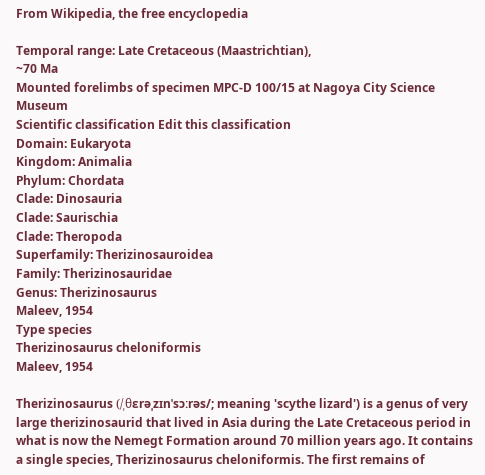From Wikipedia, the free encyclopedia

Temporal range: Late Cretaceous (Maastrichtian),
~70 Ma
Mounted forelimbs of specimen MPC-D 100/15 at Nagoya City Science Museum
Scientific classification Edit this classification
Domain: Eukaryota
Kingdom: Animalia
Phylum: Chordata
Clade: Dinosauria
Clade: Saurischia
Clade: Theropoda
Superfamily: Therizinosauroidea
Family: Therizinosauridae
Genus: Therizinosaurus
Maleev, 1954
Type species
Therizinosaurus cheloniformis
Maleev, 1954

Therizinosaurus (/ˌθɛrəˌzɪnˈsɔːrəs/; meaning 'scythe lizard') is a genus of very large therizinosaurid that lived in Asia during the Late Cretaceous period in what is now the Nemegt Formation around 70 million years ago. It contains a single species, Therizinosaurus cheloniformis. The first remains of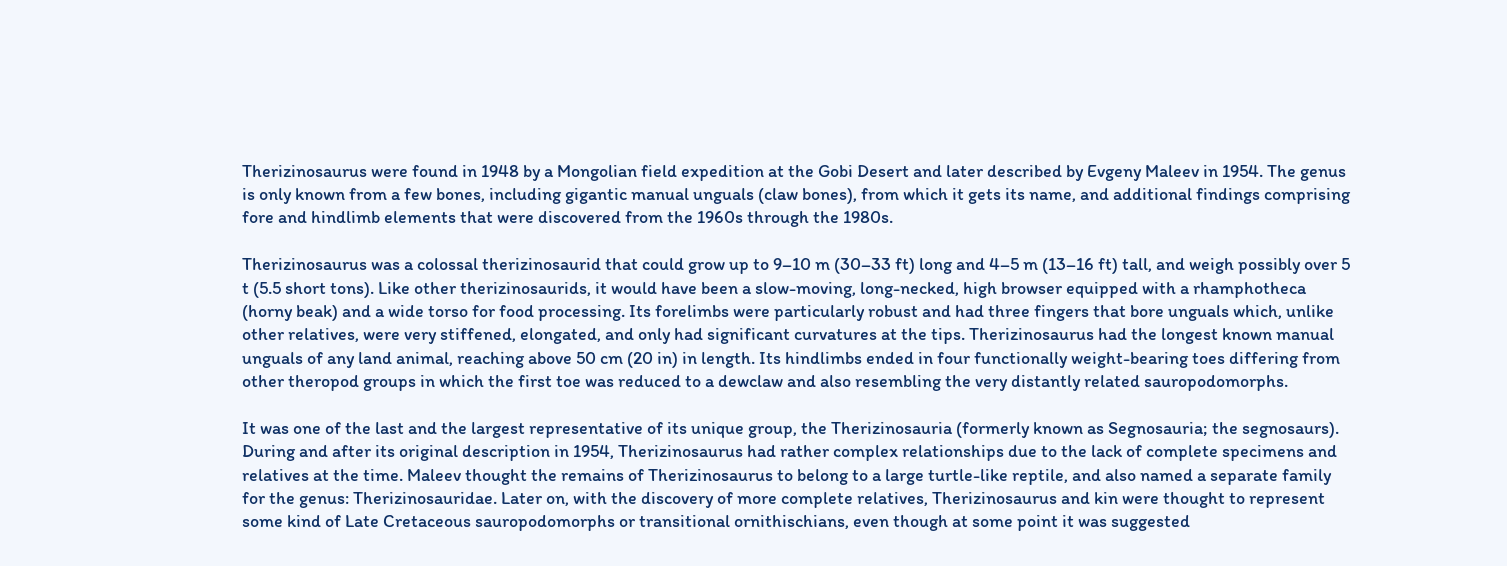Therizinosaurus were found in 1948 by a Mongolian field expedition at the Gobi Desert and later described by Evgeny Maleev in 1954. The genus is only known from a few bones, including gigantic manual unguals (claw bones), from which it gets its name, and additional findings comprising fore and hindlimb elements that were discovered from the 1960s through the 1980s.

Therizinosaurus was a colossal therizinosaurid that could grow up to 9–10 m (30–33 ft) long and 4–5 m (13–16 ft) tall, and weigh possibly over 5 t (5.5 short tons). Like other therizinosaurids, it would have been a slow-moving, long-necked, high browser equipped with a rhamphotheca (horny beak) and a wide torso for food processing. Its forelimbs were particularly robust and had three fingers that bore unguals which, unlike other relatives, were very stiffened, elongated, and only had significant curvatures at the tips. Therizinosaurus had the longest known manual unguals of any land animal, reaching above 50 cm (20 in) in length. Its hindlimbs ended in four functionally weight-bearing toes differing from other theropod groups in which the first toe was reduced to a dewclaw and also resembling the very distantly related sauropodomorphs.

It was one of the last and the largest representative of its unique group, the Therizinosauria (formerly known as Segnosauria; the segnosaurs). During and after its original description in 1954, Therizinosaurus had rather complex relationships due to the lack of complete specimens and relatives at the time. Maleev thought the remains of Therizinosaurus to belong to a large turtle-like reptile, and also named a separate family for the genus: Therizinosauridae. Later on, with the discovery of more complete relatives, Therizinosaurus and kin were thought to represent some kind of Late Cretaceous sauropodomorphs or transitional ornithischians, even though at some point it was suggested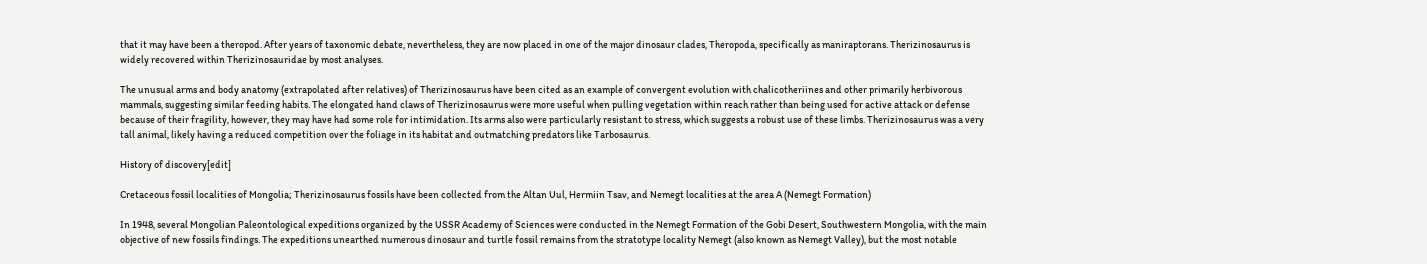that it may have been a theropod. After years of taxonomic debate, nevertheless, they are now placed in one of the major dinosaur clades, Theropoda, specifically as maniraptorans. Therizinosaurus is widely recovered within Therizinosauridae by most analyses.

The unusual arms and body anatomy (extrapolated after relatives) of Therizinosaurus have been cited as an example of convergent evolution with chalicotheriines and other primarily herbivorous mammals, suggesting similar feeding habits. The elongated hand claws of Therizinosaurus were more useful when pulling vegetation within reach rather than being used for active attack or defense because of their fragility, however, they may have had some role for intimidation. Its arms also were particularly resistant to stress, which suggests a robust use of these limbs. Therizinosaurus was a very tall animal, likely having a reduced competition over the foliage in its habitat and outmatching predators like Tarbosaurus.

History of discovery[edit]

Cretaceous fossil localities of Mongolia; Therizinosaurus fossils have been collected from the Altan Uul, Hermiin Tsav, and Nemegt localities at the area A (Nemegt Formation)

In 1948, several Mongolian Paleontological expeditions organized by the USSR Academy of Sciences were conducted in the Nemegt Formation of the Gobi Desert, Southwestern Mongolia, with the main objective of new fossils findings. The expeditions unearthed numerous dinosaur and turtle fossil remains from the stratotype locality Nemegt (also known as Nemegt Valley), but the most notable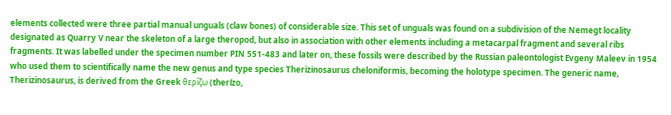elements collected were three partial manual unguals (claw bones) of considerable size. This set of unguals was found on a subdivision of the Nemegt locality designated as Quarry V near the skeleton of a large theropod, but also in association with other elements including a metacarpal fragment and several ribs fragments. It was labelled under the specimen number PIN 551-483 and later on, these fossils were described by the Russian paleontologist Evgeny Maleev in 1954 who used them to scientifically name the new genus and type species Therizinosaurus cheloniformis, becoming the holotype specimen. The generic name, Therizinosaurus, is derived from the Greek θερίζω (therízo,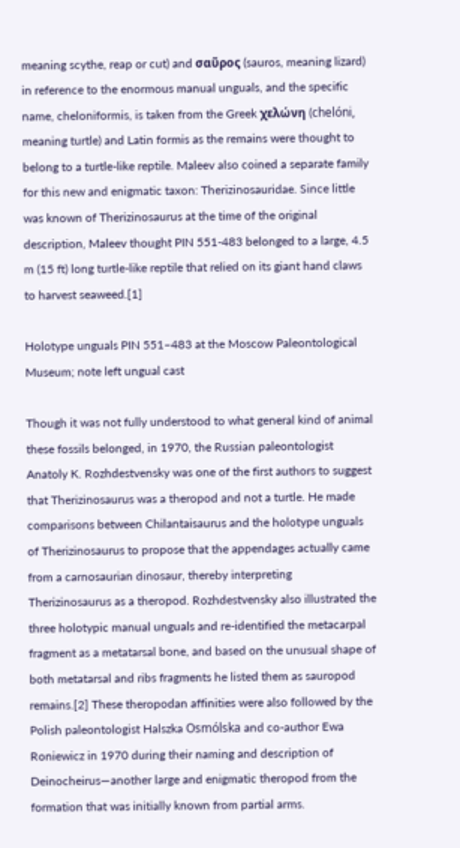meaning scythe, reap or cut) and σαῦρος (sauros, meaning lizard) in reference to the enormous manual unguals, and the specific name, cheloniformis, is taken from the Greek χελώνη (chelóni, meaning turtle) and Latin formis as the remains were thought to belong to a turtle-like reptile. Maleev also coined a separate family for this new and enigmatic taxon: Therizinosauridae. Since little was known of Therizinosaurus at the time of the original description, Maleev thought PIN 551-483 belonged to a large, 4.5 m (15 ft) long turtle-like reptile that relied on its giant hand claws to harvest seaweed.[1]

Holotype unguals PIN 551–483 at the Moscow Paleontological Museum; note left ungual cast

Though it was not fully understood to what general kind of animal these fossils belonged, in 1970, the Russian paleontologist Anatoly K. Rozhdestvensky was one of the first authors to suggest that Therizinosaurus was a theropod and not a turtle. He made comparisons between Chilantaisaurus and the holotype unguals of Therizinosaurus to propose that the appendages actually came from a carnosaurian dinosaur, thereby interpreting Therizinosaurus as a theropod. Rozhdestvensky also illustrated the three holotypic manual unguals and re-identified the metacarpal fragment as a metatarsal bone, and based on the unusual shape of both metatarsal and ribs fragments he listed them as sauropod remains.[2] These theropodan affinities were also followed by the Polish paleontologist Halszka Osmólska and co-author Ewa Roniewicz in 1970 during their naming and description of Deinocheirus—another large and enigmatic theropod from the formation that was initially known from partial arms.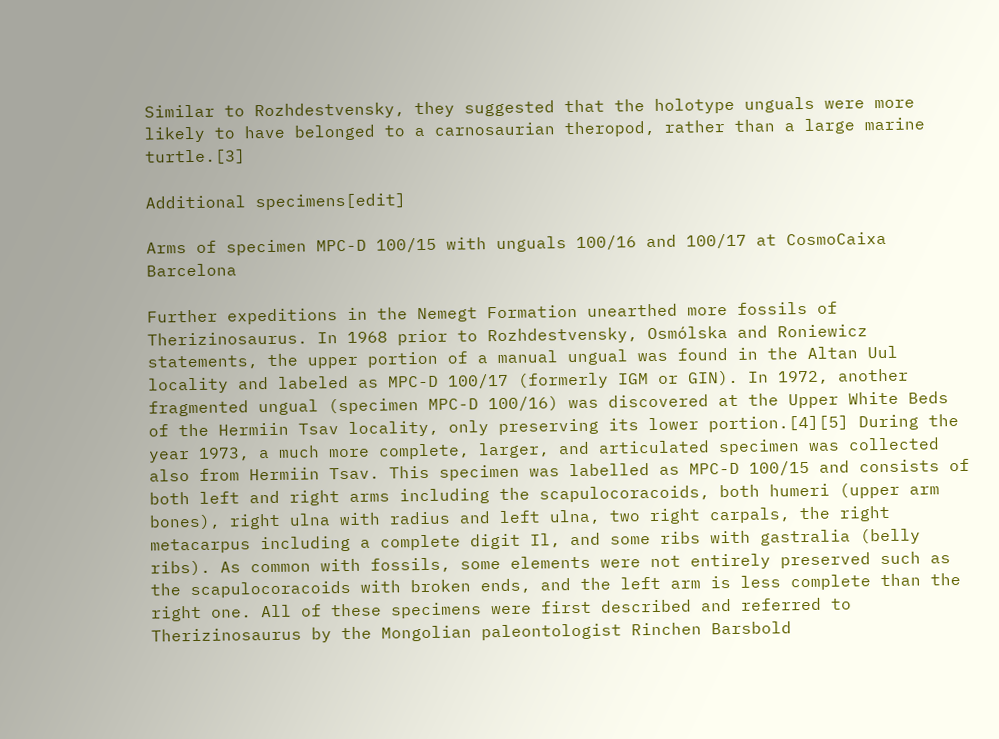Similar to Rozhdestvensky, they suggested that the holotype unguals were more likely to have belonged to a carnosaurian theropod, rather than a large marine turtle.[3]

Additional specimens[edit]

Arms of specimen MPC-D 100/15 with unguals 100/16 and 100/17 at CosmoCaixa Barcelona

Further expeditions in the Nemegt Formation unearthed more fossils of Therizinosaurus. In 1968 prior to Rozhdestvensky, Osmólska and Roniewicz statements, the upper portion of a manual ungual was found in the Altan Uul locality and labeled as MPC-D 100/17 (formerly IGM or GIN). In 1972, another fragmented ungual (specimen MPC-D 100/16) was discovered at the Upper White Beds of the Hermiin Tsav locality, only preserving its lower portion.[4][5] During the year 1973, a much more complete, larger, and articulated specimen was collected also from Hermiin Tsav. This specimen was labelled as MPC-D 100/15 and consists of both left and right arms including the scapulocoracoids, both humeri (upper arm bones), right ulna with radius and left ulna, two right carpals, the right metacarpus including a complete digit Il, and some ribs with gastralia (belly ribs). As common with fossils, some elements were not entirely preserved such as the scapulocoracoids with broken ends, and the left arm is less complete than the right one. All of these specimens were first described and referred to Therizinosaurus by the Mongolian paleontologist Rinchen Barsbold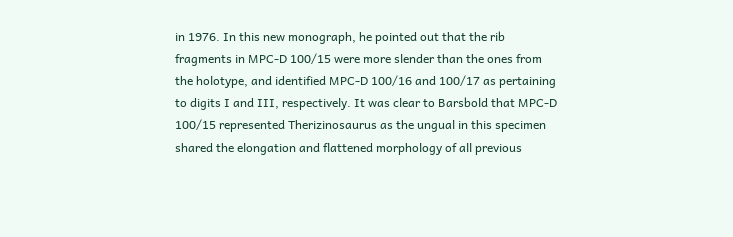in 1976. In this new monograph, he pointed out that the rib fragments in MPC-D 100/15 were more slender than the ones from the holotype, and identified MPC-D 100/16 and 100/17 as pertaining to digits I and III, respectively. It was clear to Barsbold that MPC-D 100/15 represented Therizinosaurus as the ungual in this specimen shared the elongation and flattened morphology of all previous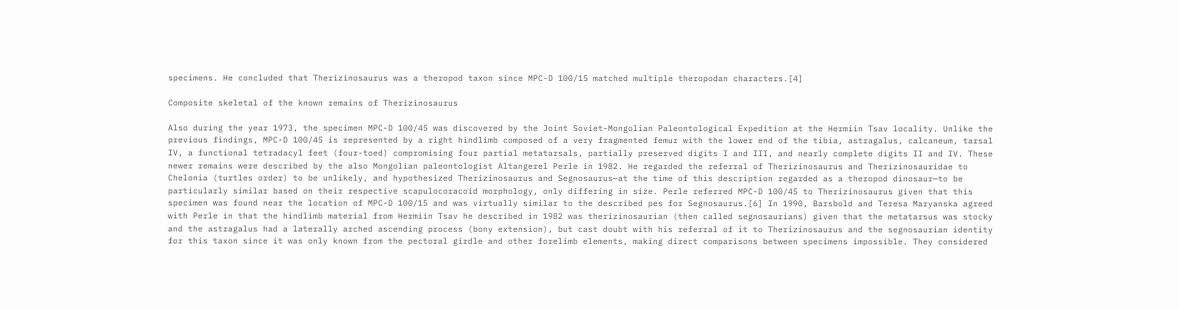specimens. He concluded that Therizinosaurus was a theropod taxon since MPC-D 100/15 matched multiple theropodan characters.[4]

Composite skeletal of the known remains of Therizinosaurus

Also during the year 1973, the specimen MPC-D 100/45 was discovered by the Joint Soviet-Mongolian Paleontological Expedition at the Hermiin Tsav locality. Unlike the previous findings, MPC-D 100/45 is represented by a right hindlimb composed of a very fragmented femur with the lower end of the tibia, astragalus, calcaneum, tarsal IV, a functional tetradacyl feet (four-toed) compromising four partial metatarsals, partially preserved digits I and III, and nearly complete digits II and IV. These newer remains were described by the also Mongolian paleontologist Altangerel Perle in 1982. He regarded the referral of Therizinosaurus and Therizinosauridae to Chelonia (turtles order) to be unlikely, and hypothesized Therizinosaurus and Segnosaurus—at the time of this description regarded as a theropod dinosaur—to be particularly similar based on their respective scapulocoracoid morphology, only differing in size. Perle referred MPC-D 100/45 to Therizinosaurus given that this specimen was found near the location of MPC-D 100/15 and was virtually similar to the described pes for Segnosaurus.[6] In 1990, Barsbold and Teresa Maryanska agreed with Perle in that the hindlimb material from Hermiin Tsav he described in 1982 was therizinosaurian (then called segnosaurians) given that the metatarsus was stocky and the astragalus had a laterally arched ascending process (bony extension), but cast doubt with his referral of it to Therizinosaurus and the segnosaurian identity for this taxon since it was only known from the pectoral girdle and other forelimb elements, making direct comparisons between specimens impossible. They considered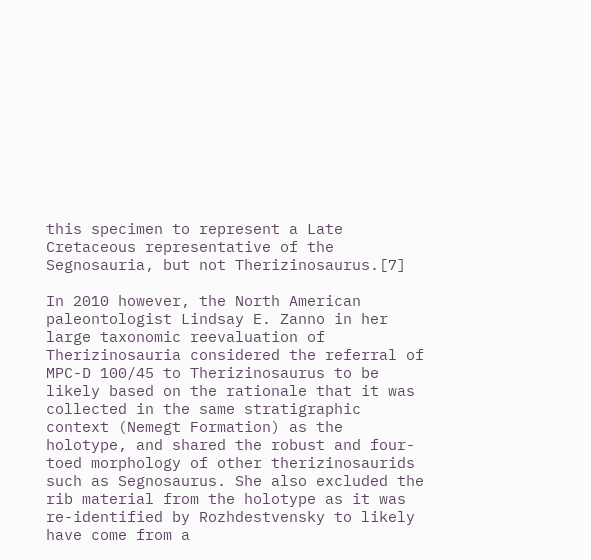this specimen to represent a Late Cretaceous representative of the Segnosauria, but not Therizinosaurus.[7]

In 2010 however, the North American paleontologist Lindsay E. Zanno in her large taxonomic reevaluation of Therizinosauria considered the referral of MPC-D 100/45 to Therizinosaurus to be likely based on the rationale that it was collected in the same stratigraphic context (Nemegt Formation) as the holotype, and shared the robust and four-toed morphology of other therizinosaurids such as Segnosaurus. She also excluded the rib material from the holotype as it was re-identified by Rozhdestvensky to likely have come from a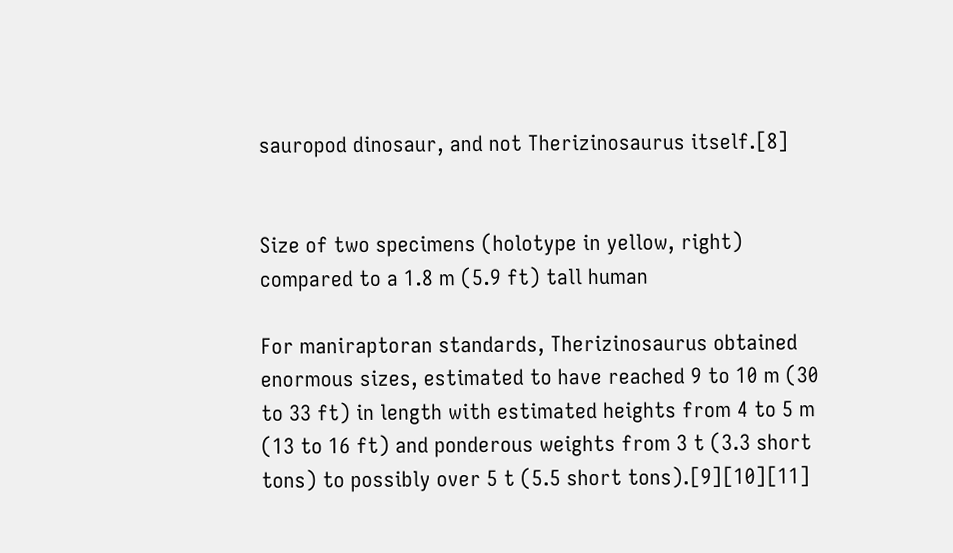sauropod dinosaur, and not Therizinosaurus itself.[8]


Size of two specimens (holotype in yellow, right) compared to a 1.8 m (5.9 ft) tall human

For maniraptoran standards, Therizinosaurus obtained enormous sizes, estimated to have reached 9 to 10 m (30 to 33 ft) in length with estimated heights from 4 to 5 m (13 to 16 ft) and ponderous weights from 3 t (3.3 short tons) to possibly over 5 t (5.5 short tons).[9][10][11]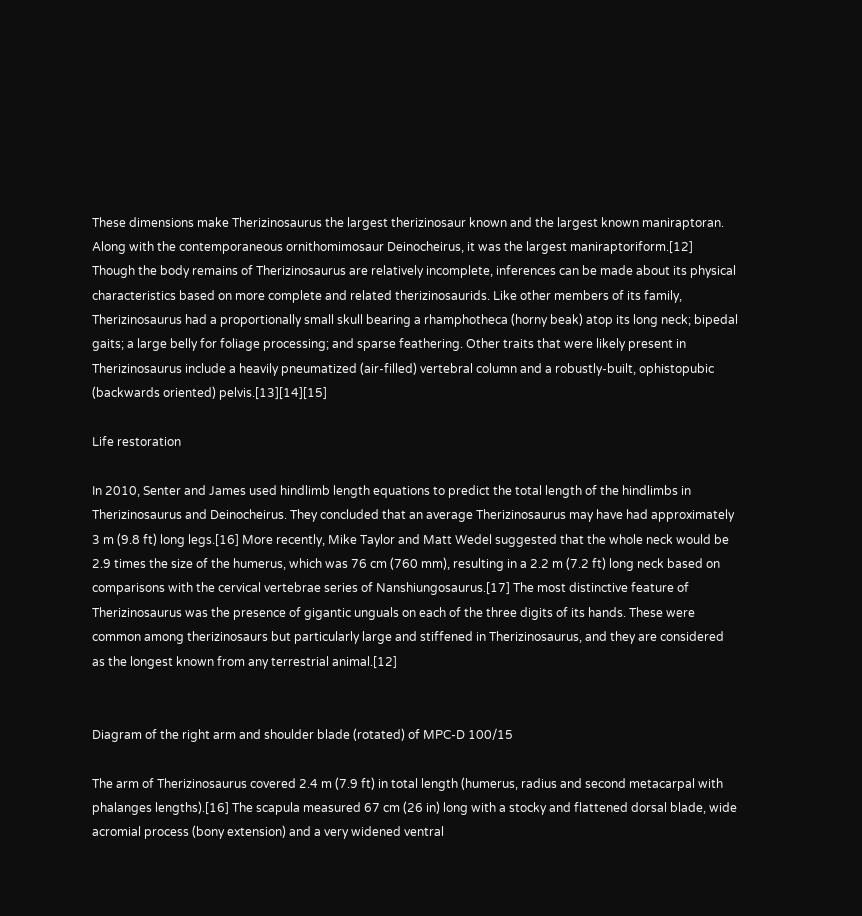These dimensions make Therizinosaurus the largest therizinosaur known and the largest known maniraptoran. Along with the contemporaneous ornithomimosaur Deinocheirus, it was the largest maniraptoriform.[12] Though the body remains of Therizinosaurus are relatively incomplete, inferences can be made about its physical characteristics based on more complete and related therizinosaurids. Like other members of its family, Therizinosaurus had a proportionally small skull bearing a rhamphotheca (horny beak) atop its long neck; bipedal gaits; a large belly for foliage processing; and sparse feathering. Other traits that were likely present in Therizinosaurus include a heavily pneumatized (air-filled) vertebral column and a robustly-built, ophistopubic (backwards oriented) pelvis.[13][14][15]

Life restoration

In 2010, Senter and James used hindlimb length equations to predict the total length of the hindlimbs in Therizinosaurus and Deinocheirus. They concluded that an average Therizinosaurus may have had approximately 3 m (9.8 ft) long legs.[16] More recently, Mike Taylor and Matt Wedel suggested that the whole neck would be 2.9 times the size of the humerus, which was 76 cm (760 mm), resulting in a 2.2 m (7.2 ft) long neck based on comparisons with the cervical vertebrae series of Nanshiungosaurus.[17] The most distinctive feature of Therizinosaurus was the presence of gigantic unguals on each of the three digits of its hands. These were common among therizinosaurs but particularly large and stiffened in Therizinosaurus, and they are considered as the longest known from any terrestrial animal.[12]


Diagram of the right arm and shoulder blade (rotated) of MPC-D 100/15

The arm of Therizinosaurus covered 2.4 m (7.9 ft) in total length (humerus, radius and second metacarpal with phalanges lengths).[16] The scapula measured 67 cm (26 in) long with a stocky and flattened dorsal blade, wide acromial process (bony extension) and a very widened ventral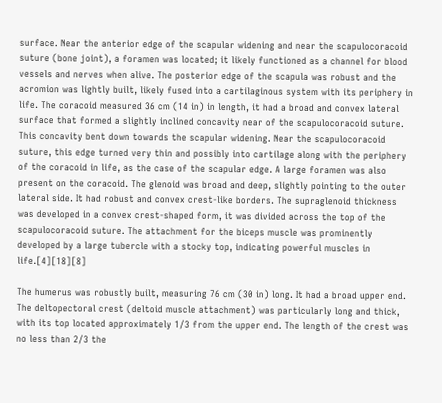surface. Near the anterior edge of the scapular widening and near the scapulocoracoid suture (bone joint), a foramen was located; it likely functioned as a channel for blood vessels and nerves when alive. The posterior edge of the scapula was robust and the acromion was lightly built, likely fused into a cartilaginous system with its periphery in life. The coracoid measured 36 cm (14 in) in length, it had a broad and convex lateral surface that formed a slightly inclined concavity near of the scapulocoracoid suture. This concavity bent down towards the scapular widening. Near the scapulocoracoid suture, this edge turned very thin and possibly into cartilage along with the periphery of the coracoid in life, as the case of the scapular edge. A large foramen was also present on the coracoid. The glenoid was broad and deep, slightly pointing to the outer lateral side. It had robust and convex crest-like borders. The supraglenoid thickness was developed in a convex crest-shaped form, it was divided across the top of the scapulocoracoid suture. The attachment for the biceps muscle was prominently developed by a large tubercle with a stocky top, indicating powerful muscles in life.[4][18][8]

The humerus was robustly built, measuring 76 cm (30 in) long. It had a broad upper end. The deltopectoral crest (deltoid muscle attachment) was particularly long and thick, with its top located approximately 1/3 from the upper end. The length of the crest was no less than 2/3 the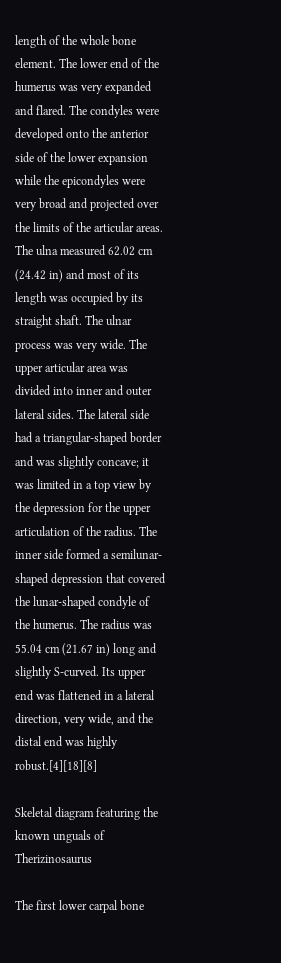length of the whole bone element. The lower end of the humerus was very expanded and flared. The condyles were developed onto the anterior side of the lower expansion while the epicondyles were very broad and projected over the limits of the articular areas. The ulna measured 62.02 cm (24.42 in) and most of its length was occupied by its straight shaft. The ulnar process was very wide. The upper articular area was divided into inner and outer lateral sides. The lateral side had a triangular-shaped border and was slightly concave; it was limited in a top view by the depression for the upper articulation of the radius. The inner side formed a semilunar-shaped depression that covered the lunar-shaped condyle of the humerus. The radius was 55.04 cm (21.67 in) long and slightly S-curved. Its upper end was flattened in a lateral direction, very wide, and the distal end was highly robust.[4][18][8]

Skeletal diagram featuring the known unguals of Therizinosaurus

The first lower carpal bone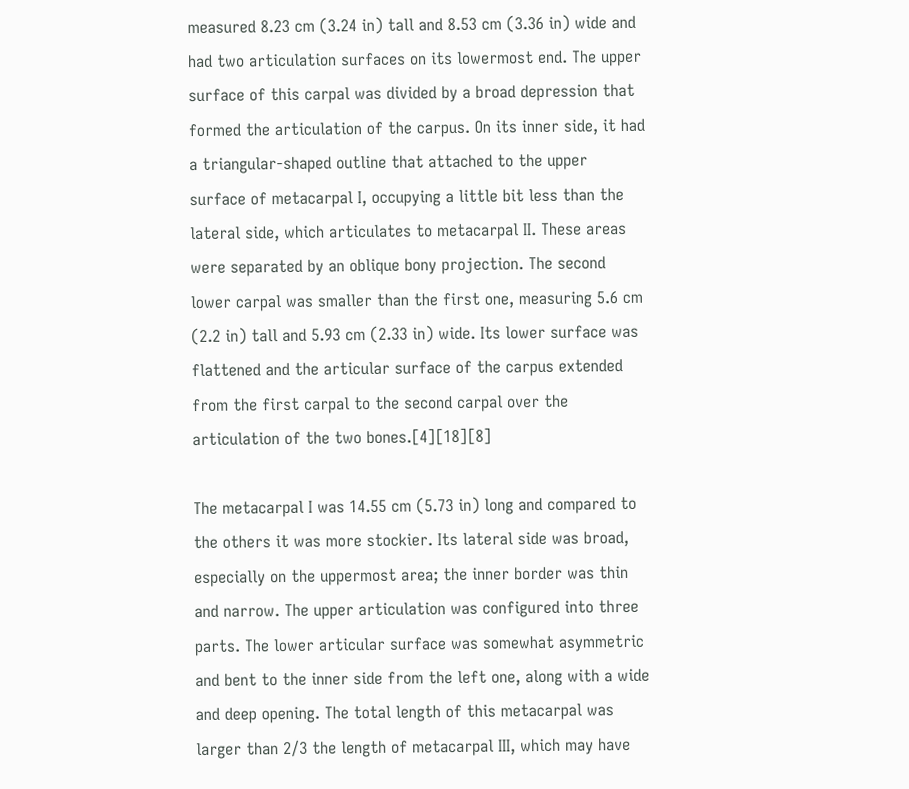measured 8.23 cm (3.24 in) tall and 8.53 cm (3.36 in) wide and had two articulation surfaces on its lowermost end. The upper surface of this carpal was divided by a broad depression that formed the articulation of the carpus. On its inner side, it had a triangular-shaped outline that attached to the upper surface of metacarpal I, occupying a little bit less than the lateral side, which articulates to metacarpal II. These areas were separated by an oblique bony projection. The second lower carpal was smaller than the first one, measuring 5.6 cm (2.2 in) tall and 5.93 cm (2.33 in) wide. Its lower surface was flattened and the articular surface of the carpus extended from the first carpal to the second carpal over the articulation of the two bones.[4][18][8]

The metacarpal I was 14.55 cm (5.73 in) long and compared to the others it was more stockier. Its lateral side was broad, especially on the uppermost area; the inner border was thin and narrow. The upper articulation was configured into three parts. The lower articular surface was somewhat asymmetric and bent to the inner side from the left one, along with a wide and deep opening. The total length of this metacarpal was larger than 2/3 the length of metacarpal III, which may have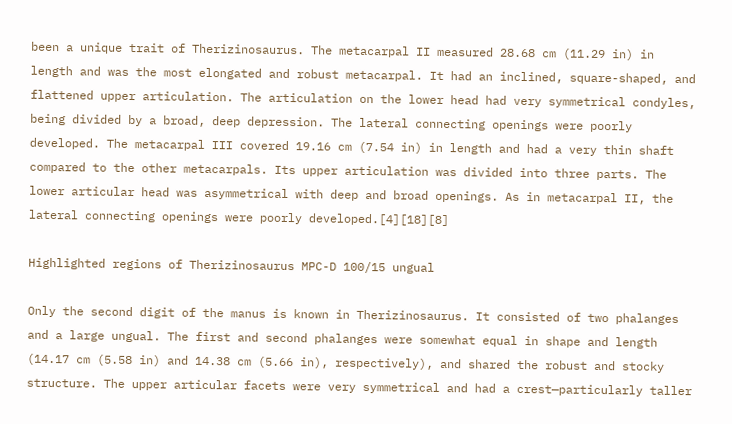been a unique trait of Therizinosaurus. The metacarpal II measured 28.68 cm (11.29 in) in length and was the most elongated and robust metacarpal. It had an inclined, square-shaped, and flattened upper articulation. The articulation on the lower head had very symmetrical condyles, being divided by a broad, deep depression. The lateral connecting openings were poorly developed. The metacarpal III covered 19.16 cm (7.54 in) in length and had a very thin shaft compared to the other metacarpals. Its upper articulation was divided into three parts. The lower articular head was asymmetrical with deep and broad openings. As in metacarpal II, the lateral connecting openings were poorly developed.[4][18][8]

Highlighted regions of Therizinosaurus MPC-D 100/15 ungual

Only the second digit of the manus is known in Therizinosaurus. It consisted of two phalanges and a large ungual. The first and second phalanges were somewhat equal in shape and length (14.17 cm (5.58 in) and 14.38 cm (5.66 in), respectively), and shared the robust and stocky structure. The upper articular facets were very symmetrical and had a crest—particularly taller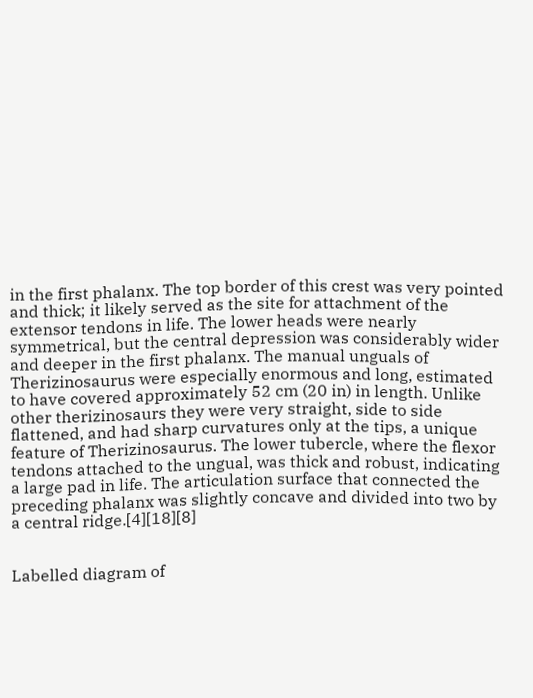in the first phalanx. The top border of this crest was very pointed and thick; it likely served as the site for attachment of the extensor tendons in life. The lower heads were nearly symmetrical, but the central depression was considerably wider and deeper in the first phalanx. The manual unguals of Therizinosaurus were especially enormous and long, estimated to have covered approximately 52 cm (20 in) in length. Unlike other therizinosaurs they were very straight, side to side flattened, and had sharp curvatures only at the tips, a unique feature of Therizinosaurus. The lower tubercle, where the flexor tendons attached to the ungual, was thick and robust, indicating a large pad in life. The articulation surface that connected the preceding phalanx was slightly concave and divided into two by a central ridge.[4][18][8]


Labelled diagram of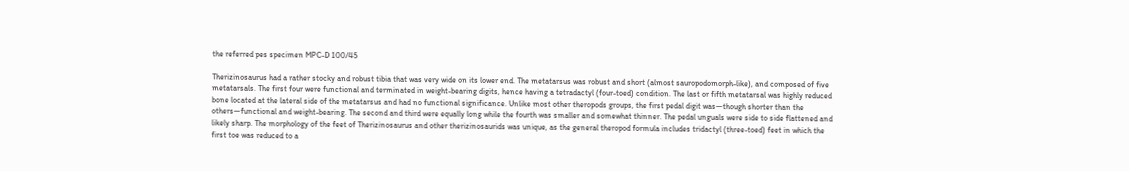the referred pes specimen MPC-D 100/45

Therizinosaurus had a rather stocky and robust tibia that was very wide on its lower end. The metatarsus was robust and short (almost sauropodomorph-like), and composed of five metatarsals. The first four were functional and terminated in weight-bearing digits, hence having a tetradactyl (four-toed) condition. The last or fifth metatarsal was highly reduced bone located at the lateral side of the metatarsus and had no functional significance. Unlike most other theropods groups, the first pedal digit was—though shorter than the others—functional and weight-bearing. The second and third were equally long while the fourth was smaller and somewhat thinner. The pedal unguals were side to side flattened and likely sharp. The morphology of the feet of Therizinosaurus and other therizinosaurids was unique, as the general theropod formula includes tridactyl (three-toed) feet in which the first toe was reduced to a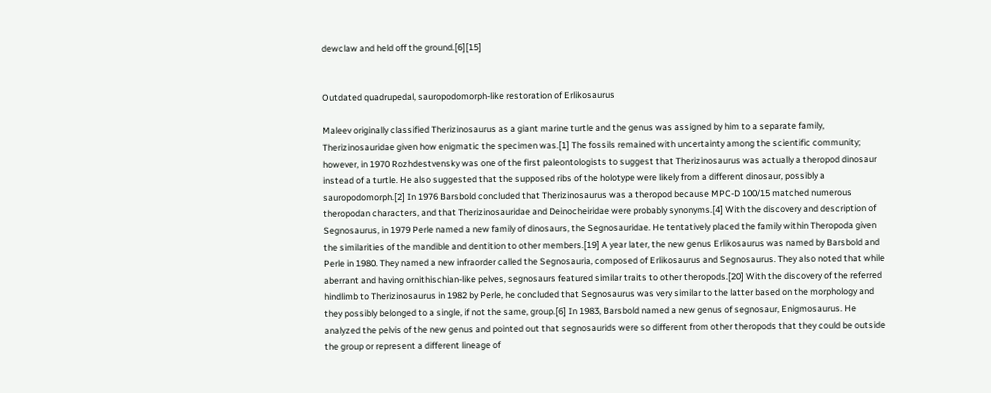dewclaw and held off the ground.[6][15]


Outdated quadrupedal, sauropodomorph-like restoration of Erlikosaurus

Maleev originally classified Therizinosaurus as a giant marine turtle and the genus was assigned by him to a separate family, Therizinosauridae given how enigmatic the specimen was.[1] The fossils remained with uncertainty among the scientific community; however, in 1970 Rozhdestvensky was one of the first paleontologists to suggest that Therizinosaurus was actually a theropod dinosaur instead of a turtle. He also suggested that the supposed ribs of the holotype were likely from a different dinosaur, possibly a sauropodomorph.[2] In 1976 Barsbold concluded that Therizinosaurus was a theropod because MPC-D 100/15 matched numerous theropodan characters, and that Therizinosauridae and Deinocheiridae were probably synonyms.[4] With the discovery and description of Segnosaurus, in 1979 Perle named a new family of dinosaurs, the Segnosauridae. He tentatively placed the family within Theropoda given the similarities of the mandible and dentition to other members.[19] A year later, the new genus Erlikosaurus was named by Barsbold and Perle in 1980. They named a new infraorder called the Segnosauria, composed of Erlikosaurus and Segnosaurus. They also noted that while aberrant and having ornithischian-like pelves, segnosaurs featured similar traits to other theropods.[20] With the discovery of the referred hindlimb to Therizinosaurus in 1982 by Perle, he concluded that Segnosaurus was very similar to the latter based on the morphology and they possibly belonged to a single, if not the same, group.[6] In 1983, Barsbold named a new genus of segnosaur, Enigmosaurus. He analyzed the pelvis of the new genus and pointed out that segnosaurids were so different from other theropods that they could be outside the group or represent a different lineage of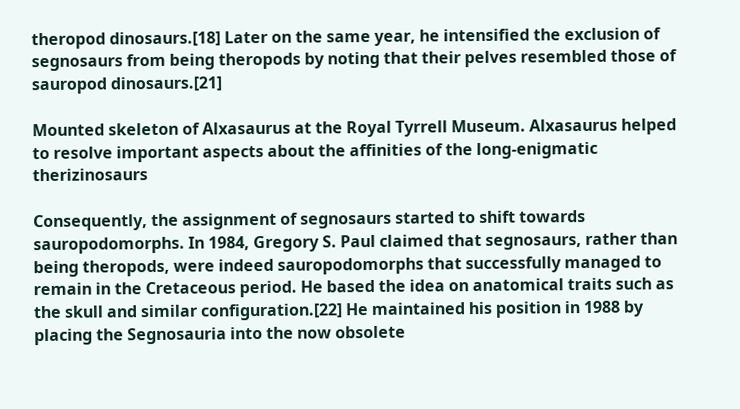theropod dinosaurs.[18] Later on the same year, he intensified the exclusion of segnosaurs from being theropods by noting that their pelves resembled those of sauropod dinosaurs.[21]

Mounted skeleton of Alxasaurus at the Royal Tyrrell Museum. Alxasaurus helped to resolve important aspects about the affinities of the long-enigmatic therizinosaurs

Consequently, the assignment of segnosaurs started to shift towards sauropodomorphs. In 1984, Gregory S. Paul claimed that segnosaurs, rather than being theropods, were indeed sauropodomorphs that successfully managed to remain in the Cretaceous period. He based the idea on anatomical traits such as the skull and similar configuration.[22] He maintained his position in 1988 by placing the Segnosauria into the now obsolete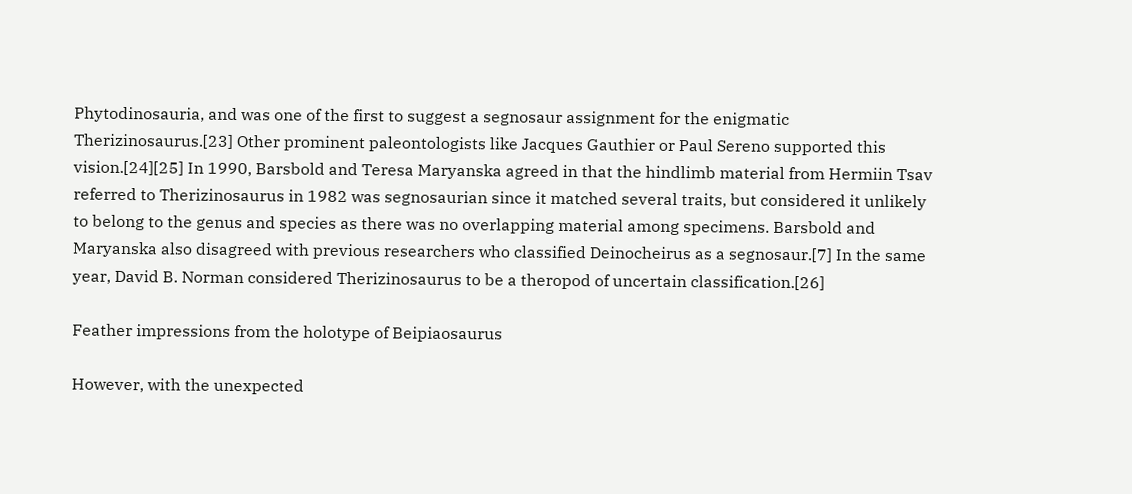Phytodinosauria, and was one of the first to suggest a segnosaur assignment for the enigmatic Therizinosaurus.[23] Other prominent paleontologists like Jacques Gauthier or Paul Sereno supported this vision.[24][25] In 1990, Barsbold and Teresa Maryanska agreed in that the hindlimb material from Hermiin Tsav referred to Therizinosaurus in 1982 was segnosaurian since it matched several traits, but considered it unlikely to belong to the genus and species as there was no overlapping material among specimens. Barsbold and Maryanska also disagreed with previous researchers who classified Deinocheirus as a segnosaur.[7] In the same year, David B. Norman considered Therizinosaurus to be a theropod of uncertain classification.[26]

Feather impressions from the holotype of Beipiaosaurus

However, with the unexpected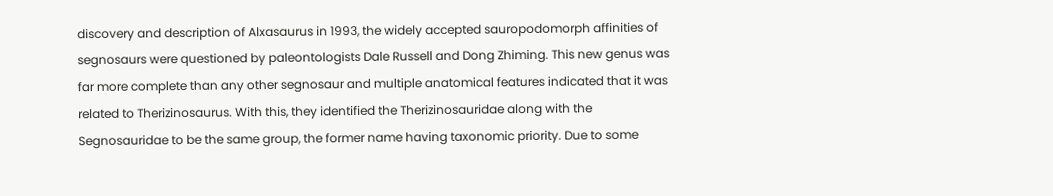discovery and description of Alxasaurus in 1993, the widely accepted sauropodomorph affinities of segnosaurs were questioned by paleontologists Dale Russell and Dong Zhiming. This new genus was far more complete than any other segnosaur and multiple anatomical features indicated that it was related to Therizinosaurus. With this, they identified the Therizinosauridae along with the Segnosauridae to be the same group, the former name having taxonomic priority. Due to some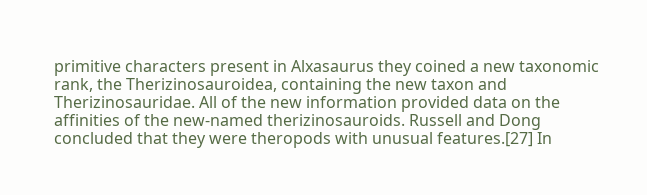primitive characters present in Alxasaurus they coined a new taxonomic rank, the Therizinosauroidea, containing the new taxon and Therizinosauridae. All of the new information provided data on the affinities of the new-named therizinosauroids. Russell and Dong concluded that they were theropods with unusual features.[27] In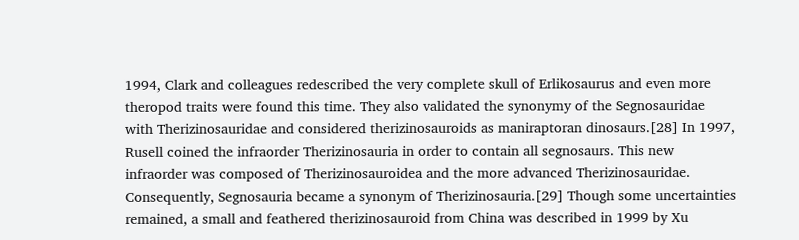1994, Clark and colleagues redescribed the very complete skull of Erlikosaurus and even more theropod traits were found this time. They also validated the synonymy of the Segnosauridae with Therizinosauridae and considered therizinosauroids as maniraptoran dinosaurs.[28] In 1997, Rusell coined the infraorder Therizinosauria in order to contain all segnosaurs. This new infraorder was composed of Therizinosauroidea and the more advanced Therizinosauridae. Consequently, Segnosauria became a synonym of Therizinosauria.[29] Though some uncertainties remained, a small and feathered therizinosauroid from China was described in 1999 by Xu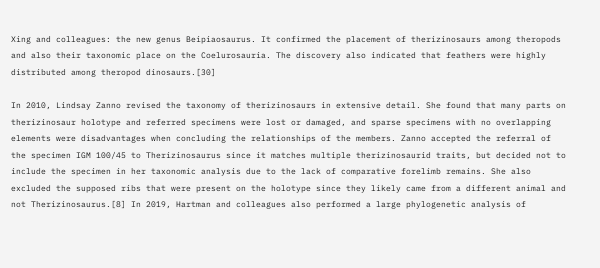Xing and colleagues: the new genus Beipiaosaurus. It confirmed the placement of therizinosaurs among theropods and also their taxonomic place on the Coelurosauria. The discovery also indicated that feathers were highly distributed among theropod dinosaurs.[30]

In 2010, Lindsay Zanno revised the taxonomy of therizinosaurs in extensive detail. She found that many parts on therizinosaur holotype and referred specimens were lost or damaged, and sparse specimens with no overlapping elements were disadvantages when concluding the relationships of the members. Zanno accepted the referral of the specimen IGM 100/45 to Therizinosaurus since it matches multiple therizinosaurid traits, but decided not to include the specimen in her taxonomic analysis due to the lack of comparative forelimb remains. She also excluded the supposed ribs that were present on the holotype since they likely came from a different animal and not Therizinosaurus.[8] In 2019, Hartman and colleagues also performed a large phylogenetic analysis of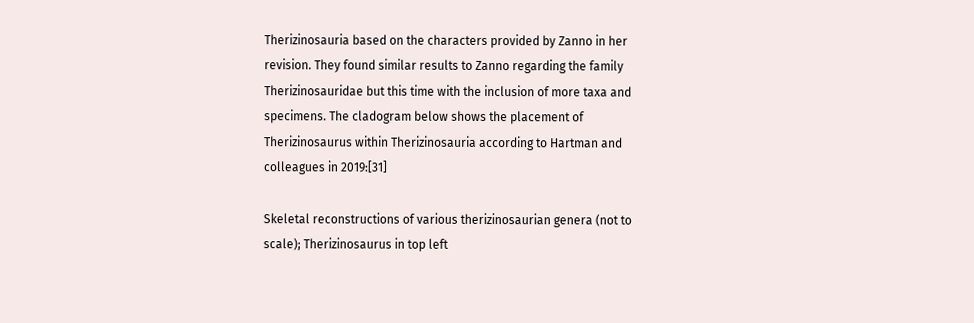Therizinosauria based on the characters provided by Zanno in her revision. They found similar results to Zanno regarding the family Therizinosauridae but this time with the inclusion of more taxa and specimens. The cladogram below shows the placement of Therizinosaurus within Therizinosauria according to Hartman and colleagues in 2019:[31]

Skeletal reconstructions of various therizinosaurian genera (not to scale); Therizinosaurus in top left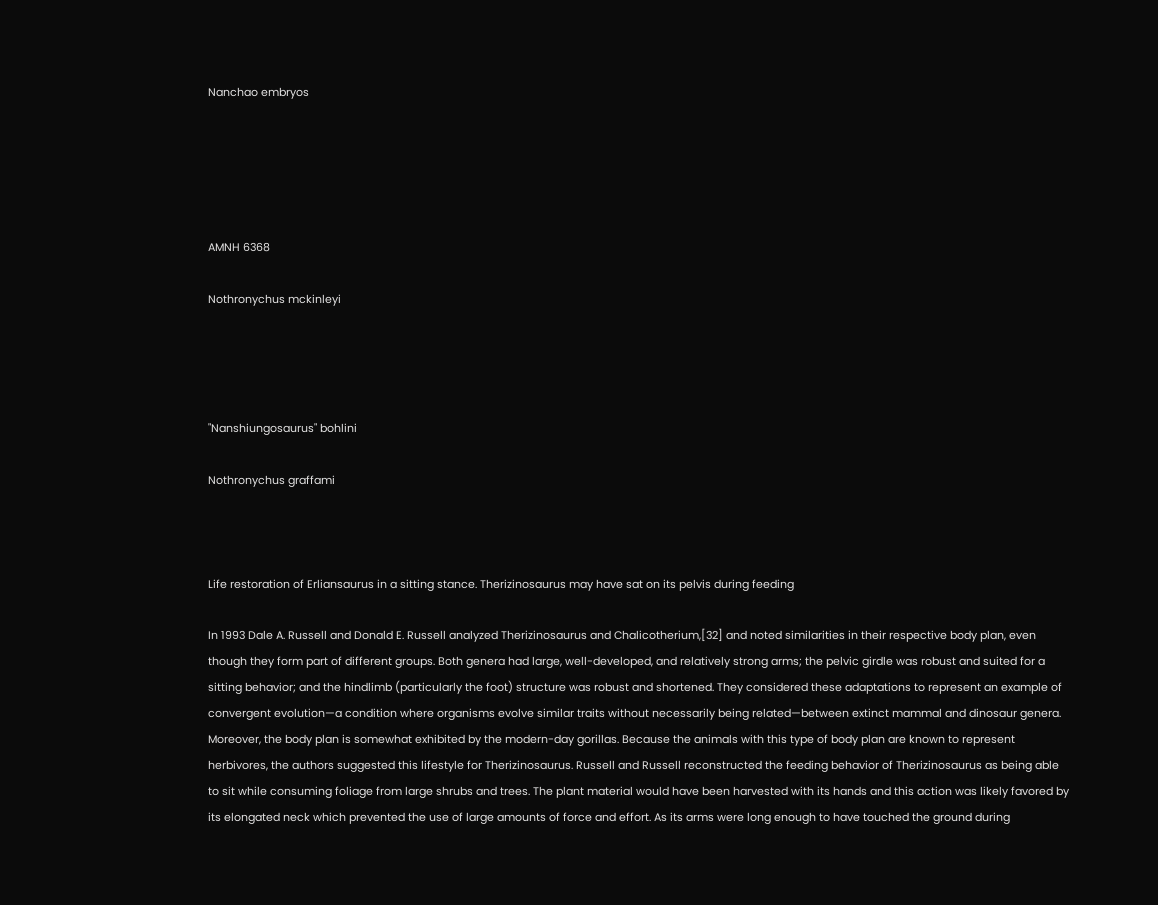Nanchao embryos





AMNH 6368

Nothronychus mckinleyi




"Nanshiungosaurus" bohlini

Nothronychus graffami



Life restoration of Erliansaurus in a sitting stance. Therizinosaurus may have sat on its pelvis during feeding

In 1993 Dale A. Russell and Donald E. Russell analyzed Therizinosaurus and Chalicotherium,[32] and noted similarities in their respective body plan, even though they form part of different groups. Both genera had large, well-developed, and relatively strong arms; the pelvic girdle was robust and suited for a sitting behavior; and the hindlimb (particularly the foot) structure was robust and shortened. They considered these adaptations to represent an example of convergent evolution—a condition where organisms evolve similar traits without necessarily being related—between extinct mammal and dinosaur genera. Moreover, the body plan is somewhat exhibited by the modern-day gorillas. Because the animals with this type of body plan are known to represent herbivores, the authors suggested this lifestyle for Therizinosaurus. Russell and Russell reconstructed the feeding behavior of Therizinosaurus as being able to sit while consuming foliage from large shrubs and trees. The plant material would have been harvested with its hands and this action was likely favored by its elongated neck which prevented the use of large amounts of force and effort. As its arms were long enough to have touched the ground during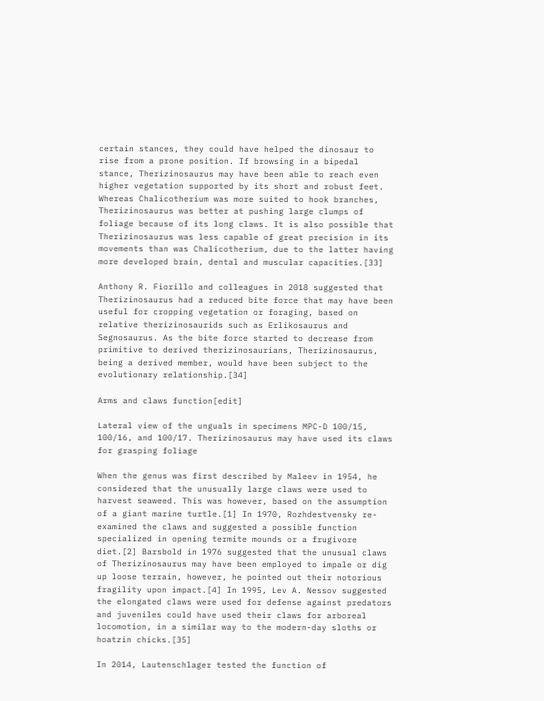certain stances, they could have helped the dinosaur to rise from a prone position. If browsing in a bipedal stance, Therizinosaurus may have been able to reach even higher vegetation supported by its short and robust feet. Whereas Chalicotherium was more suited to hook branches, Therizinosaurus was better at pushing large clumps of foliage because of its long claws. It is also possible that Therizinosaurus was less capable of great precision in its movements than was Chalicotherium, due to the latter having more developed brain, dental and muscular capacities.[33]

Anthony R. Fiorillo and colleagues in 2018 suggested that Therizinosaurus had a reduced bite force that may have been useful for cropping vegetation or foraging, based on relative therizinosaurids such as Erlikosaurus and Segnosaurus. As the bite force started to decrease from primitive to derived therizinosaurians, Therizinosaurus, being a derived member, would have been subject to the evolutionary relationship.[34]

Arms and claws function[edit]

Lateral view of the unguals in specimens MPC-D 100/15, 100/16, and 100/17. Therizinosaurus may have used its claws for grasping foliage

When the genus was first described by Maleev in 1954, he considered that the unusually large claws were used to harvest seaweed. This was however, based on the assumption of a giant marine turtle.[1] In 1970, Rozhdestvensky re-examined the claws and suggested a possible function specialized in opening termite mounds or a frugivore diet.[2] Barsbold in 1976 suggested that the unusual claws of Therizinosaurus may have been employed to impale or dig up loose terrain, however, he pointed out their notorious fragility upon impact.[4] In 1995, Lev A. Nessov suggested the elongated claws were used for defense against predators and juveniles could have used their claws for arboreal locomotion, in a similar way to the modern-day sloths or hoatzin chicks.[35]

In 2014, Lautenschlager tested the function of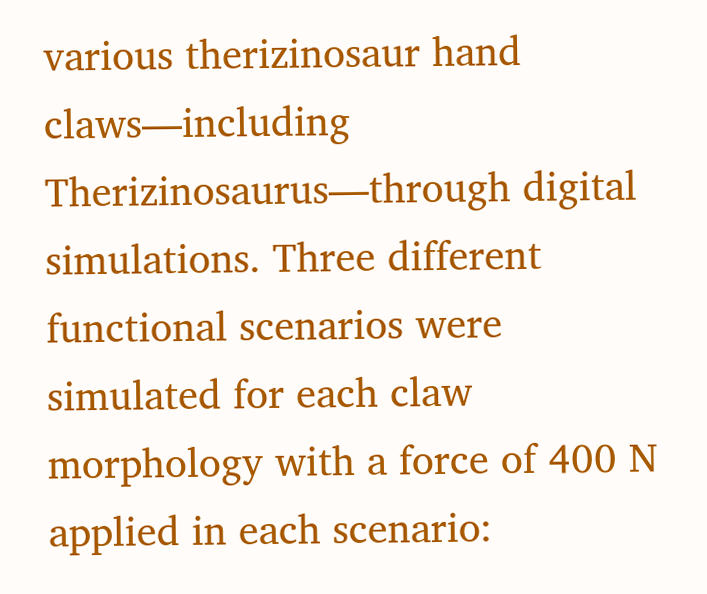various therizinosaur hand claws—including Therizinosaurus—through digital simulations. Three different functional scenarios were simulated for each claw morphology with a force of 400 N applied in each scenario: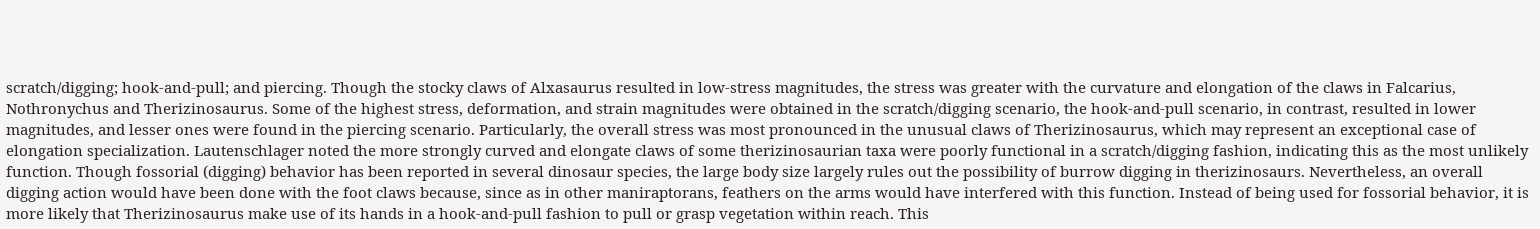scratch/digging; hook-and-pull; and piercing. Though the stocky claws of Alxasaurus resulted in low-stress magnitudes, the stress was greater with the curvature and elongation of the claws in Falcarius, Nothronychus and Therizinosaurus. Some of the highest stress, deformation, and strain magnitudes were obtained in the scratch/digging scenario, the hook-and-pull scenario, in contrast, resulted in lower magnitudes, and lesser ones were found in the piercing scenario. Particularly, the overall stress was most pronounced in the unusual claws of Therizinosaurus, which may represent an exceptional case of elongation specialization. Lautenschlager noted the more strongly curved and elongate claws of some therizinosaurian taxa were poorly functional in a scratch/digging fashion, indicating this as the most unlikely function. Though fossorial (digging) behavior has been reported in several dinosaur species, the large body size largely rules out the possibility of burrow digging in therizinosaurs. Nevertheless, an overall digging action would have been done with the foot claws because, since as in other maniraptorans, feathers on the arms would have interfered with this function. Instead of being used for fossorial behavior, it is more likely that Therizinosaurus make use of its hands in a hook-and-pull fashion to pull or grasp vegetation within reach. This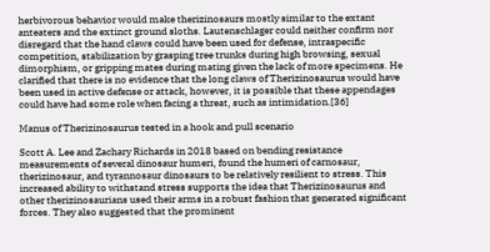herbivorous behavior would make therizinosaurs mostly similar to the extant anteaters and the extinct ground sloths. Lautenschlager could neither confirm nor disregard that the hand claws could have been used for defense, intraspecific competition, stabilization by grasping tree trunks during high browsing, sexual dimorphism, or gripping mates during mating given the lack of more specimens. He clarified that there is no evidence that the long claws of Therizinosaurus would have been used in active defense or attack, however, it is possible that these appendages could have had some role when facing a threat, such as intimidation.[36]

Manus of Therizinosaurus tested in a hook and pull scenario

Scott A. Lee and Zachary Richards in 2018 based on bending resistance measurements of several dinosaur humeri, found the humeri of carnosaur, therizinosaur, and tyrannosaur dinosaurs to be relatively resilient to stress. This increased ability to withstand stress supports the idea that Therizinosaurus and other therizinosaurians used their arms in a robust fashion that generated significant forces. They also suggested that the prominent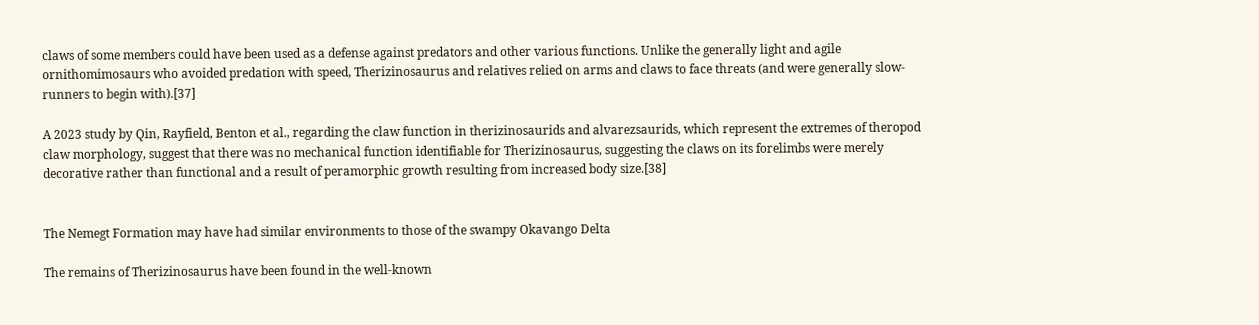claws of some members could have been used as a defense against predators and other various functions. Unlike the generally light and agile ornithomimosaurs who avoided predation with speed, Therizinosaurus and relatives relied on arms and claws to face threats (and were generally slow-runners to begin with).[37]

A 2023 study by Qin, Rayfield, Benton et al., regarding the claw function in therizinosaurids and alvarezsaurids, which represent the extremes of theropod claw morphology, suggest that there was no mechanical function identifiable for Therizinosaurus, suggesting the claws on its forelimbs were merely decorative rather than functional and a result of peramorphic growth resulting from increased body size.[38]


The Nemegt Formation may have had similar environments to those of the swampy Okavango Delta

The remains of Therizinosaurus have been found in the well-known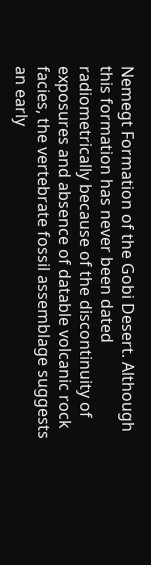Nemegt Formation of the Gobi Desert. Although this formation has never been dated radiometrically because of the discontinuity of exposures and absence of datable volcanic rock facies, the vertebrate fossil assemblage suggests an early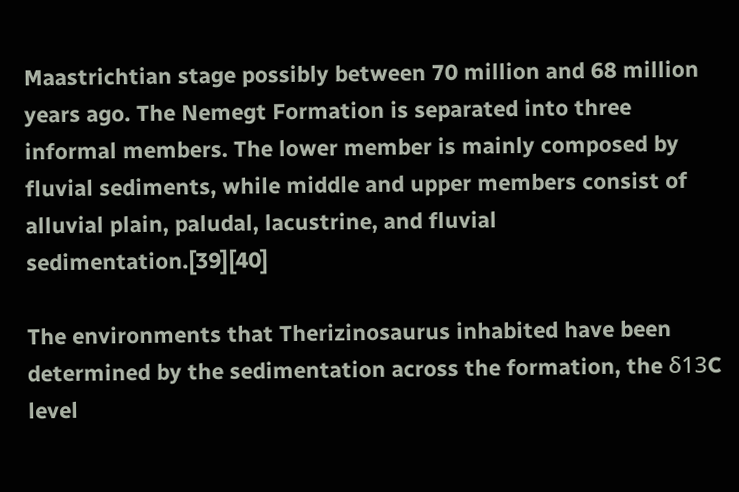Maastrichtian stage possibly between 70 million and 68 million years ago. The Nemegt Formation is separated into three informal members. The lower member is mainly composed by fluvial sediments, while middle and upper members consist of alluvial plain, paludal, lacustrine, and fluvial sedimentation.[39][40]

The environments that Therizinosaurus inhabited have been determined by the sedimentation across the formation, the δ13C level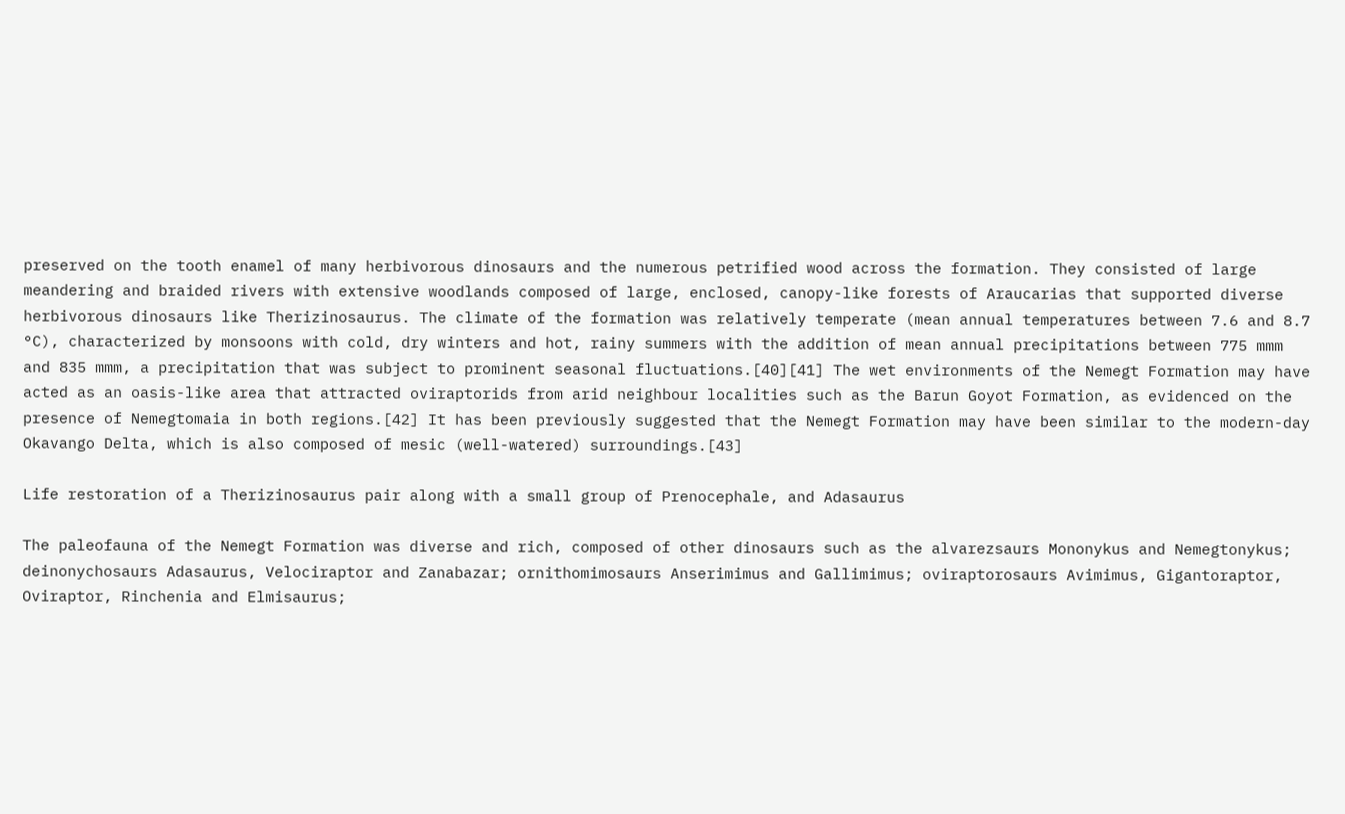preserved on the tooth enamel of many herbivorous dinosaurs and the numerous petrified wood across the formation. They consisted of large meandering and braided rivers with extensive woodlands composed of large, enclosed, canopy-like forests of Araucarias that supported diverse herbivorous dinosaurs like Therizinosaurus. The climate of the formation was relatively temperate (mean annual temperatures between 7.6 and 8.7 °C), characterized by monsoons with cold, dry winters and hot, rainy summers with the addition of mean annual precipitations between 775 mmm and 835 mmm, a precipitation that was subject to prominent seasonal fluctuations.[40][41] The wet environments of the Nemegt Formation may have acted as an oasis-like area that attracted oviraptorids from arid neighbour localities such as the Barun Goyot Formation, as evidenced on the presence of Nemegtomaia in both regions.[42] It has been previously suggested that the Nemegt Formation may have been similar to the modern-day Okavango Delta, which is also composed of mesic (well-watered) surroundings.[43]

Life restoration of a Therizinosaurus pair along with a small group of Prenocephale, and Adasaurus

The paleofauna of the Nemegt Formation was diverse and rich, composed of other dinosaurs such as the alvarezsaurs Mononykus and Nemegtonykus; deinonychosaurs Adasaurus, Velociraptor and Zanabazar; ornithomimosaurs Anserimimus and Gallimimus; oviraptorosaurs Avimimus, Gigantoraptor, Oviraptor, Rinchenia and Elmisaurus;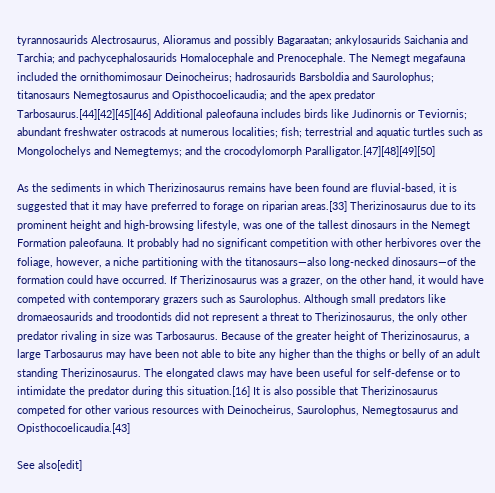tyrannosaurids Alectrosaurus, Alioramus and possibly Bagaraatan; ankylosaurids Saichania and Tarchia; and pachycephalosaurids Homalocephale and Prenocephale. The Nemegt megafauna included the ornithomimosaur Deinocheirus; hadrosaurids Barsboldia and Saurolophus; titanosaurs Nemegtosaurus and Opisthocoelicaudia; and the apex predator Tarbosaurus.[44][42][45][46] Additional paleofauna includes birds like Judinornis or Teviornis; abundant freshwater ostracods at numerous localities; fish; terrestrial and aquatic turtles such as Mongolochelys and Nemegtemys; and the crocodylomorph Paralligator.[47][48][49][50]

As the sediments in which Therizinosaurus remains have been found are fluvial-based, it is suggested that it may have preferred to forage on riparian areas.[33] Therizinosaurus due to its prominent height and high-browsing lifestyle, was one of the tallest dinosaurs in the Nemegt Formation paleofauna. It probably had no significant competition with other herbivores over the foliage, however, a niche partitioning with the titanosaurs—also long-necked dinosaurs—of the formation could have occurred. If Therizinosaurus was a grazer, on the other hand, it would have competed with contemporary grazers such as Saurolophus. Although small predators like dromaeosaurids and troodontids did not represent a threat to Therizinosaurus, the only other predator rivaling in size was Tarbosaurus. Because of the greater height of Therizinosaurus, a large Tarbosaurus may have been not able to bite any higher than the thighs or belly of an adult standing Therizinosaurus. The elongated claws may have been useful for self-defense or to intimidate the predator during this situation.[16] It is also possible that Therizinosaurus competed for other various resources with Deinocheirus, Saurolophus, Nemegtosaurus and Opisthocoelicaudia.[43]

See also[edit]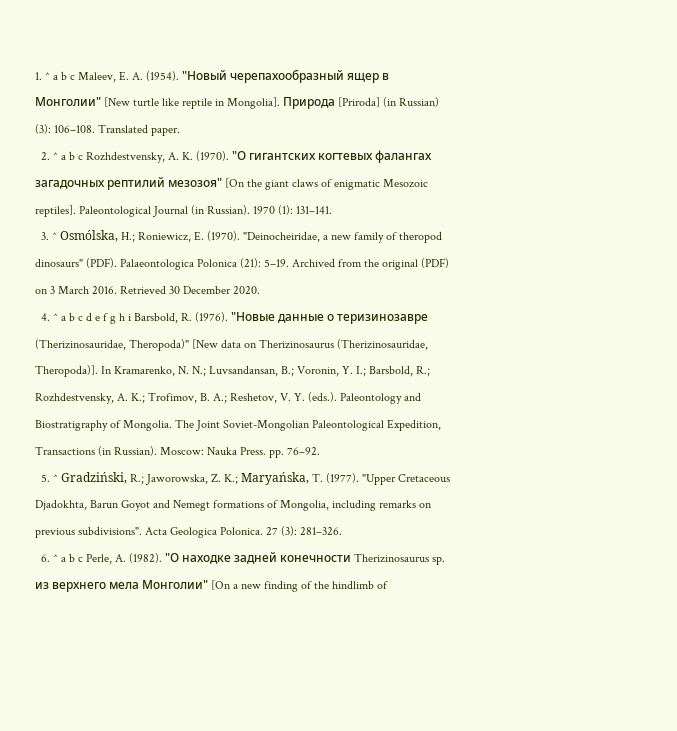1. ^ a b c Maleev, E. A. (1954). "Новый черепахообразный ящер в Монголии" [New turtle like reptile in Mongolia]. Природа [Priroda] (in Russian) (3): 106–108. Translated paper.
  2. ^ a b c Rozhdestvensky, A. K. (1970). "О гигантских когтевых фалангах загадочных рептилий мезозоя" [On the giant claws of enigmatic Mesozoic reptiles]. Paleontological Journal (in Russian). 1970 (1): 131–141.
  3. ^ Osmólska, H.; Roniewicz, E. (1970). "Deinocheiridae, a new family of theropod dinosaurs" (PDF). Palaeontologica Polonica (21): 5–19. Archived from the original (PDF) on 3 March 2016. Retrieved 30 December 2020.
  4. ^ a b c d e f g h i Barsbold, R. (1976). "Новые данные о теризинозавре (Therizinosauridae, Theropoda)" [New data on Therizinosaurus (Therizinosauridae, Theropoda)]. In Kramarenko, N. N.; Luvsandansan, B.; Voronin, Y. I.; Barsbold, R.; Rozhdestvensky, A. K.; Trofimov, B. A.; Reshetov, V. Y. (eds.). Paleontology and Biostratigraphy of Mongolia. The Joint Soviet-Mongolian Paleontological Expedition, Transactions (in Russian). Moscow: Nauka Press. pp. 76–92.
  5. ^ Gradziński, R.; Jaworowska, Z. K.; Maryańska, T. (1977). "Upper Cretaceous Djadokhta, Barun Goyot and Nemegt formations of Mongolia, including remarks on previous subdivisions". Acta Geologica Polonica. 27 (3): 281–326.
  6. ^ a b c Perle, A. (1982). "О находке задней конечности Therizinosaurus sp. из верхнего мела Монголии" [On a new finding of the hindlimb of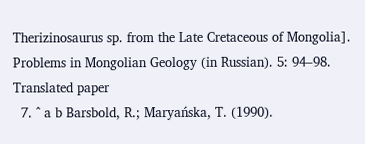Therizinosaurus sp. from the Late Cretaceous of Mongolia]. Problems in Mongolian Geology (in Russian). 5: 94–98. Translated paper
  7. ^ a b Barsbold, R.; Maryańska, T. (1990).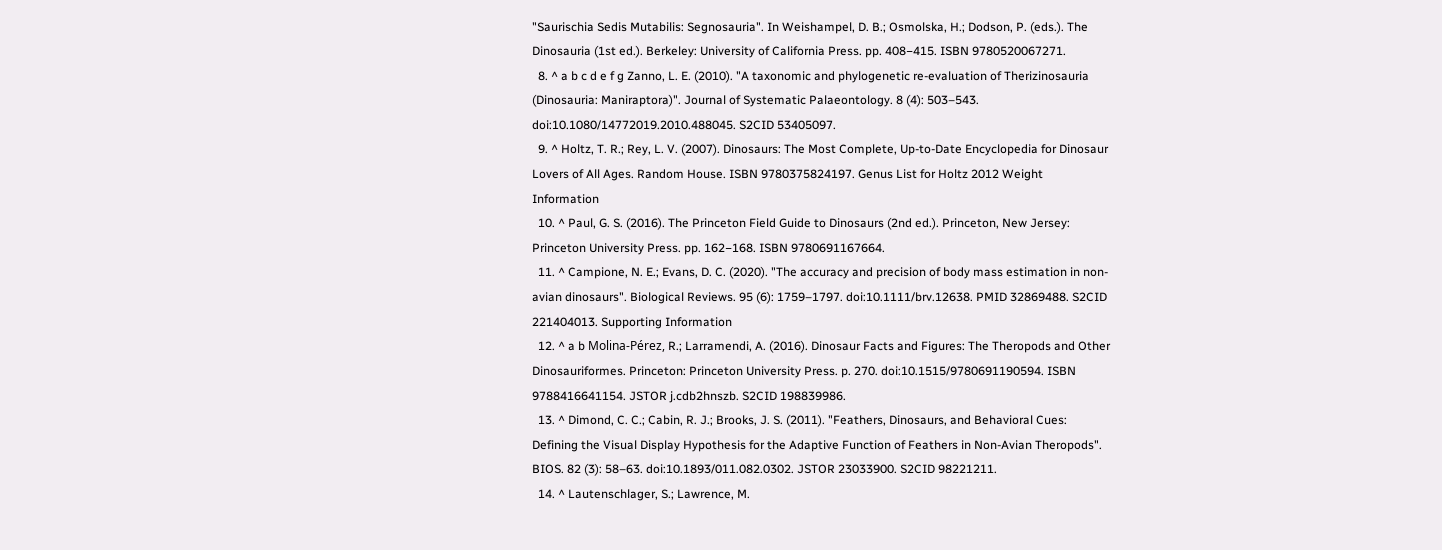"Saurischia Sedis Mutabilis: Segnosauria". In Weishampel, D. B.; Osmolska, H.; Dodson, P. (eds.). The Dinosauria (1st ed.). Berkeley: University of California Press. pp. 408−415. ISBN 9780520067271.
  8. ^ a b c d e f g Zanno, L. E. (2010). "A taxonomic and phylogenetic re-evaluation of Therizinosauria (Dinosauria: Maniraptora)". Journal of Systematic Palaeontology. 8 (4): 503–543. doi:10.1080/14772019.2010.488045. S2CID 53405097.
  9. ^ Holtz, T. R.; Rey, L. V. (2007). Dinosaurs: The Most Complete, Up-to-Date Encyclopedia for Dinosaur Lovers of All Ages. Random House. ISBN 9780375824197. Genus List for Holtz 2012 Weight Information
  10. ^ Paul, G. S. (2016). The Princeton Field Guide to Dinosaurs (2nd ed.). Princeton, New Jersey: Princeton University Press. pp. 162−168. ISBN 9780691167664.
  11. ^ Campione, N. E.; Evans, D. C. (2020). "The accuracy and precision of body mass estimation in non‐avian dinosaurs". Biological Reviews. 95 (6): 1759–1797. doi:10.1111/brv.12638. PMID 32869488. S2CID 221404013. Supporting Information
  12. ^ a b Molina-Pérez, R.; Larramendi, A. (2016). Dinosaur Facts and Figures: The Theropods and Other Dinosauriformes. Princeton: Princeton University Press. p. 270. doi:10.1515/9780691190594. ISBN 9788416641154. JSTOR j.cdb2hnszb. S2CID 198839986.
  13. ^ Dimond, C. C.; Cabin, R. J.; Brooks, J. S. (2011). "Feathers, Dinosaurs, and Behavioral Cues: Defining the Visual Display Hypothesis for the Adaptive Function of Feathers in Non-Avian Theropods". BIOS. 82 (3): 58–63. doi:10.1893/011.082.0302. JSTOR 23033900. S2CID 98221211.
  14. ^ Lautenschlager, S.; Lawrence, M.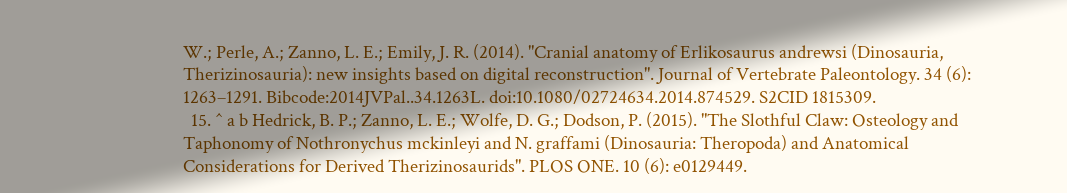W.; Perle, A.; Zanno, L. E.; Emily, J. R. (2014). "Cranial anatomy of Erlikosaurus andrewsi (Dinosauria, Therizinosauria): new insights based on digital reconstruction". Journal of Vertebrate Paleontology. 34 (6): 1263–1291. Bibcode:2014JVPal..34.1263L. doi:10.1080/02724634.2014.874529. S2CID 1815309.
  15. ^ a b Hedrick, B. P.; Zanno, L. E.; Wolfe, D. G.; Dodson, P. (2015). "The Slothful Claw: Osteology and Taphonomy of Nothronychus mckinleyi and N. graffami (Dinosauria: Theropoda) and Anatomical Considerations for Derived Therizinosaurids". PLOS ONE. 10 (6): e0129449.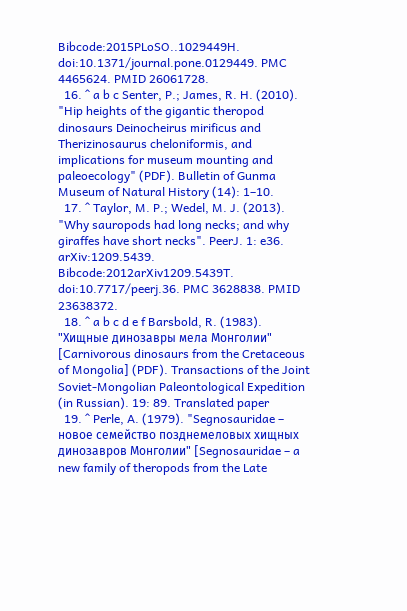Bibcode:2015PLoSO..1029449H. doi:10.1371/journal.pone.0129449. PMC 4465624. PMID 26061728.
  16. ^ a b c Senter, P.; James, R. H. (2010). "Hip heights of the gigantic theropod dinosaurs Deinocheirus mirificus and Therizinosaurus cheloniformis, and implications for museum mounting and paleoecology" (PDF). Bulletin of Gunma Museum of Natural History (14): 1–10.
  17. ^ Taylor, M. P.; Wedel, M. J. (2013). "Why sauropods had long necks; and why giraffes have short necks". PeerJ. 1: e36. arXiv:1209.5439. Bibcode:2012arXiv1209.5439T. doi:10.7717/peerj.36. PMC 3628838. PMID 23638372.
  18. ^ a b c d e f Barsbold, R. (1983). "Хищные динозавры мела Монголии" [Carnivorous dinosaurs from the Cretaceous of Mongolia] (PDF). Transactions of the Joint Soviet-Mongolian Paleontological Expedition (in Russian). 19: 89. Translated paper
  19. ^ Perle, A. (1979). "Segnosauridae – новое семейство позднемеловых хищных динозавров Монголии" [Segnosauridae – a new family of theropods from the Late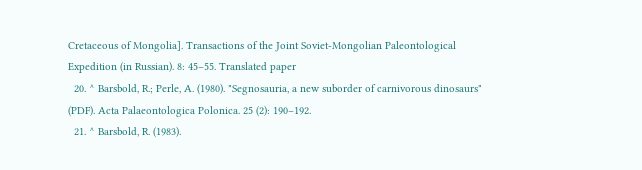Cretaceous of Mongolia]. Transactions of the Joint Soviet-Mongolian Paleontological Expedition (in Russian). 8: 45–55. Translated paper
  20. ^ Barsbold, R.; Perle, A. (1980). "Segnosauria, a new suborder of carnivorous dinosaurs" (PDF). Acta Palaeontologica Polonica. 25 (2): 190–192.
  21. ^ Barsbold, R. (1983).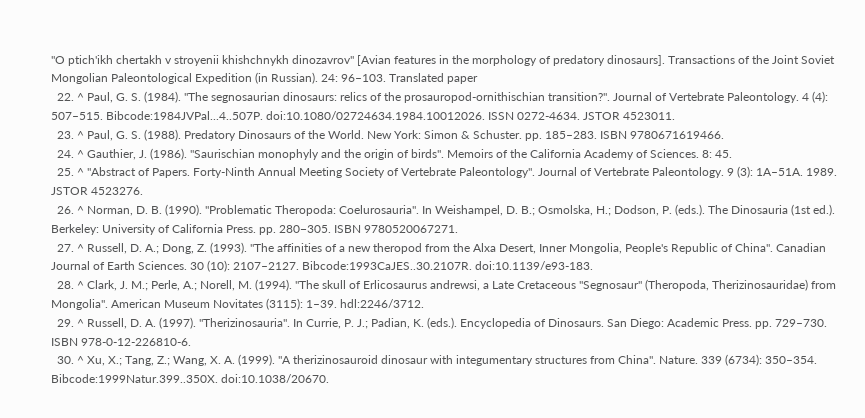"O ptich'ikh chertakh v stroyenii khishchnykh dinozavrov" [Avian features in the morphology of predatory dinosaurs]. Transactions of the Joint Soviet Mongolian Paleontological Expedition (in Russian). 24: 96–103. Translated paper
  22. ^ Paul, G. S. (1984). "The segnosaurian dinosaurs: relics of the prosauropod-ornithischian transition?". Journal of Vertebrate Paleontology. 4 (4): 507–515. Bibcode:1984JVPal...4..507P. doi:10.1080/02724634.1984.10012026. ISSN 0272-4634. JSTOR 4523011.
  23. ^ Paul, G. S. (1988). Predatory Dinosaurs of the World. New York: Simon & Schuster. pp. 185–283. ISBN 9780671619466.
  24. ^ Gauthier, J. (1986). "Saurischian monophyly and the origin of birds". Memoirs of the California Academy of Sciences. 8: 45.
  25. ^ "Abstract of Papers. Forty-Ninth Annual Meeting Society of Vertebrate Paleontology". Journal of Vertebrate Paleontology. 9 (3): 1A–51A. 1989. JSTOR 4523276.
  26. ^ Norman, D. B. (1990). "Problematic Theropoda: Coelurosauria". In Weishampel, D. B.; Osmolska, H.; Dodson, P. (eds.). The Dinosauria (1st ed.). Berkeley: University of California Press. pp. 280−305. ISBN 9780520067271.
  27. ^ Russell, D. A.; Dong, Z. (1993). "The affinities of a new theropod from the Alxa Desert, Inner Mongolia, People's Republic of China". Canadian Journal of Earth Sciences. 30 (10): 2107–2127. Bibcode:1993CaJES..30.2107R. doi:10.1139/e93-183.
  28. ^ Clark, J. M.; Perle, A.; Norell, M. (1994). "The skull of Erlicosaurus andrewsi, a Late Cretaceous "Segnosaur" (Theropoda, Therizinosauridae) from Mongolia". American Museum Novitates (3115): 1–39. hdl:2246/3712.
  29. ^ Russell, D. A. (1997). "Therizinosauria". In Currie, P. J.; Padian, K. (eds.). Encyclopedia of Dinosaurs. San Diego: Academic Press. pp. 729–730. ISBN 978-0-12-226810-6.
  30. ^ Xu, X.; Tang, Z.; Wang, X. A. (1999). "A therizinosauroid dinosaur with integumentary structures from China". Nature. 339 (6734): 350–354. Bibcode:1999Natur.399..350X. doi:10.1038/20670.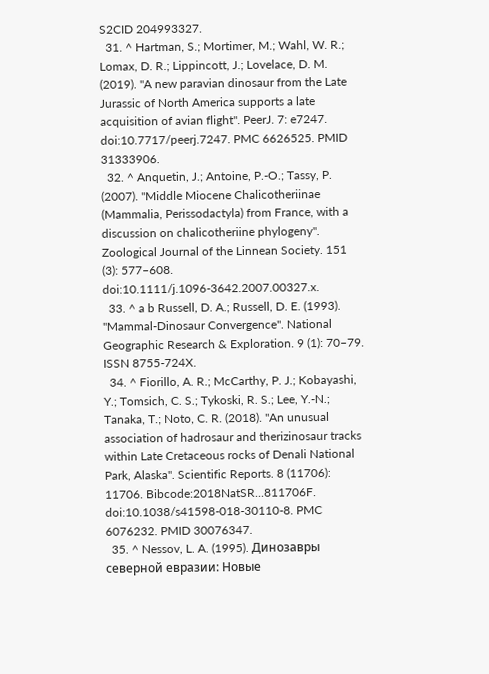S2CID 204993327.
  31. ^ Hartman, S.; Mortimer, M.; Wahl, W. R.; Lomax, D. R.; Lippincott, J.; Lovelace, D. M. (2019). "A new paravian dinosaur from the Late Jurassic of North America supports a late acquisition of avian flight". PeerJ. 7: e7247. doi:10.7717/peerj.7247. PMC 6626525. PMID 31333906.
  32. ^ Anquetin, J.; Antoine, P.-O.; Tassy, P. (2007). "Middle Miocene Chalicotheriinae (Mammalia, Perissodactyla) from France, with a discussion on chalicotheriine phylogeny". Zoological Journal of the Linnean Society. 151 (3): 577–608. doi:10.1111/j.1096-3642.2007.00327.x.
  33. ^ a b Russell, D. A.; Russell, D. E. (1993). "Mammal-Dinosaur Convergence". National Geographic Research & Exploration. 9 (1): 70–79. ISSN 8755-724X.
  34. ^ Fiorillo, A. R.; McCarthy, P. J.; Kobayashi, Y.; Tomsich, C. S.; Tykoski, R. S.; Lee, Y.-N.; Tanaka, T.; Noto, C. R. (2018). "An unusual association of hadrosaur and therizinosaur tracks within Late Cretaceous rocks of Denali National Park, Alaska". Scientific Reports. 8 (11706): 11706. Bibcode:2018NatSR...811706F. doi:10.1038/s41598-018-30110-8. PMC 6076232. PMID 30076347.
  35. ^ Nessov, L. A. (1995). Динозавры северной евразии: Новые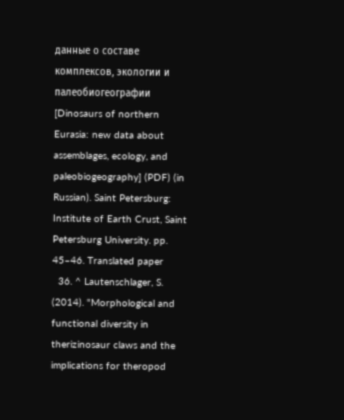данные о составе комплексов, экологии и палеобиогеографии [Dinosaurs of northern Eurasia: new data about assemblages, ecology, and paleobiogeography] (PDF) (in Russian). Saint Petersburg: Institute of Earth Crust, Saint Petersburg University. pp. 45–46. Translated paper
  36. ^ Lautenschlager, S. (2014). "Morphological and functional diversity in therizinosaur claws and the implications for theropod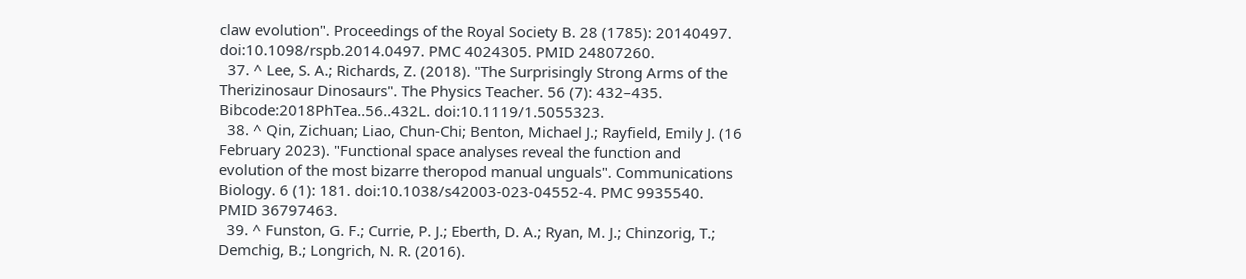claw evolution". Proceedings of the Royal Society B. 28 (1785): 20140497. doi:10.1098/rspb.2014.0497. PMC 4024305. PMID 24807260.
  37. ^ Lee, S. A.; Richards, Z. (2018). "The Surprisingly Strong Arms of the Therizinosaur Dinosaurs". The Physics Teacher. 56 (7): 432–435. Bibcode:2018PhTea..56..432L. doi:10.1119/1.5055323.
  38. ^ Qin, Zichuan; Liao, Chun-Chi; Benton, Michael J.; Rayfield, Emily J. (16 February 2023). "Functional space analyses reveal the function and evolution of the most bizarre theropod manual unguals". Communications Biology. 6 (1): 181. doi:10.1038/s42003-023-04552-4. PMC 9935540. PMID 36797463.
  39. ^ Funston, G. F.; Currie, P. J.; Eberth, D. A.; Ryan, M. J.; Chinzorig, T.; Demchig, B.; Longrich, N. R. (2016).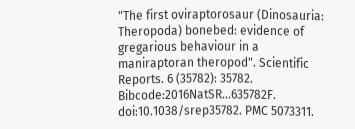"The first oviraptorosaur (Dinosauria: Theropoda) bonebed: evidence of gregarious behaviour in a maniraptoran theropod". Scientific Reports. 6 (35782): 35782. Bibcode:2016NatSR...635782F. doi:10.1038/srep35782. PMC 5073311.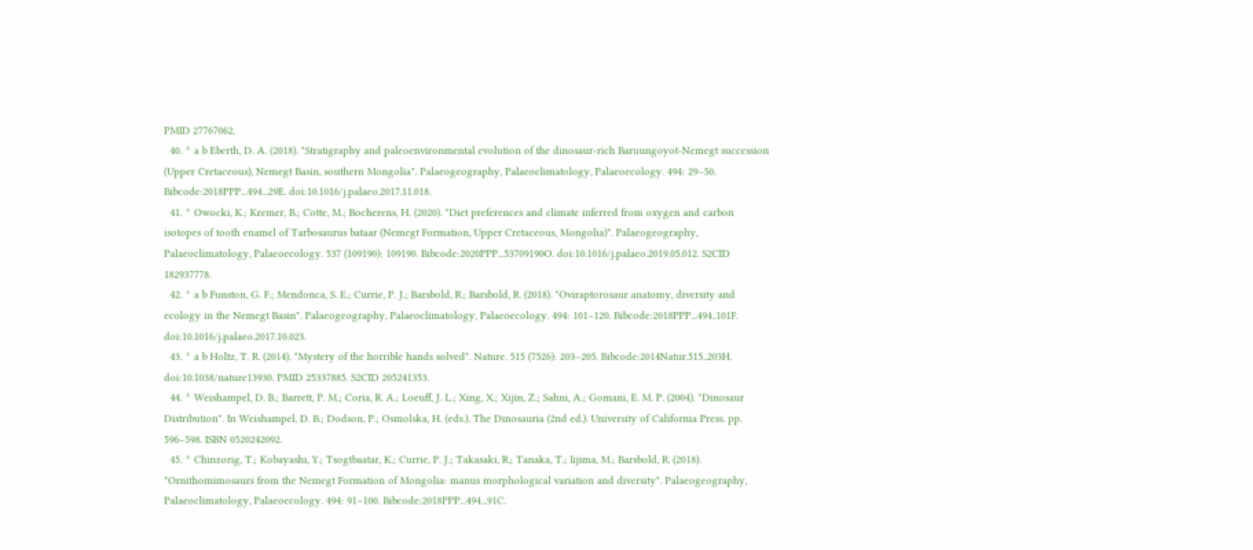PMID 27767062.
  40. ^ a b Eberth, D. A. (2018). "Stratigraphy and paleoenvironmental evolution of the dinosaur-rich Baruungoyot-Nemegt succession (Upper Cretaceous), Nemegt Basin, southern Mongolia". Palaeogeography, Palaeoclimatology, Palaeoecology. 494: 29–50. Bibcode:2018PPP...494...29E. doi:10.1016/j.palaeo.2017.11.018.
  41. ^ Owocki, K.; Kremer, B.; Cotte, M.; Bocherens, H. (2020). "Diet preferences and climate inferred from oxygen and carbon isotopes of tooth enamel of Tarbosaurus bataar (Nemegt Formation, Upper Cretaceous, Mongolia)". Palaeogeography, Palaeoclimatology, Palaeoecology. 537 (109190): 109190. Bibcode:2020PPP...53709190O. doi:10.1016/j.palaeo.2019.05.012. S2CID 182937778.
  42. ^ a b Funston, G. F.; Mendonca, S. E.; Currie, P. J.; Barsbold, R.; Barsbold, R. (2018). "Oviraptorosaur anatomy, diversity and ecology in the Nemegt Basin". Palaeogeography, Palaeoclimatology, Palaeoecology. 494: 101–120. Bibcode:2018PPP...494..101F. doi:10.1016/j.palaeo.2017.10.023.
  43. ^ a b Holtz, T. R. (2014). "Mystery of the horrible hands solved". Nature. 515 (7526): 203–205. Bibcode:2014Natur.515..203H. doi:10.1038/nature13930. PMID 25337885. S2CID 205241353.
  44. ^ Weishampel, D. B.; Barrett, P. M.; Coria, R. A.; Loeuff, J. L.; Xing, X.; Xijin, Z.; Sahni, A.; Gomani, E. M. P. (2004). "Dinosaur Distribution". In Weishampel, D. B.; Dodson, P.; Osmolska, H. (eds.). The Dinosauria (2nd ed.). University of California Press. pp. 596–598. ISBN 0520242092.
  45. ^ Chinzorig, T.; Kobayashi, Y.; Tsogtbaatar, K.; Currie, P. J.; Takasaki, R.; Tanaka, T.; Iijima, M.; Barsbold, R. (2018). "Ornithomimosaurs from the Nemegt Formation of Mongolia: manus morphological variation and diversity". Palaeogeography, Palaeoclimatology, Palaeoecology. 494: 91–100. Bibcode:2018PPP...494...91C.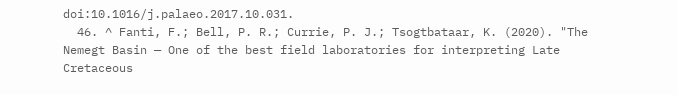doi:10.1016/j.palaeo.2017.10.031.
  46. ^ Fanti, F.; Bell, P. R.; Currie, P. J.; Tsogtbataar, K. (2020). "The Nemegt Basin — One of the best field laboratories for interpreting Late Cretaceous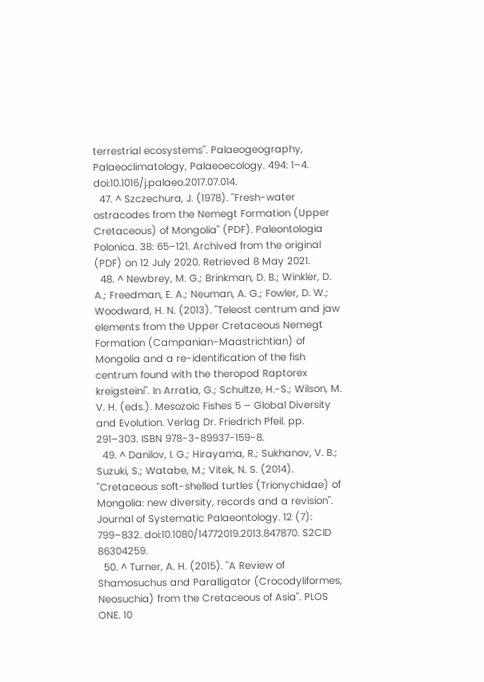terrestrial ecosystems". Palaeogeography, Palaeoclimatology, Palaeoecology. 494: 1–4. doi:10.1016/j.palaeo.2017.07.014.
  47. ^ Szczechura, J. (1978). "Fresh-water ostracodes from the Nemegt Formation (Upper Cretaceous) of Mongolia" (PDF). Paleontologia Polonica. 38: 65–121. Archived from the original (PDF) on 12 July 2020. Retrieved 8 May 2021.
  48. ^ Newbrey, M. G.; Brinkman, D. B.; Winkler, D. A.; Freedman, E. A.; Neuman, A. G.; Fowler, D. W.; Woodward, H. N. (2013). "Teleost centrum and jaw elements from the Upper Cretaceous Nemegt Formation (Campanian-Maastrichtian) of Mongolia and a re-identification of the fish centrum found with the theropod Raptorex kreigsteini". In Arratia, G.; Schultze, H.-S.; Wilson, M. V. H. (eds.). Mesozoic Fishes 5 – Global Diversity and Evolution. Verlag Dr. Friedrich Pfeil. pp. 291–303. ISBN 978-3-89937-159-8.
  49. ^ Danilov, I. G.; Hirayama, R.; Sukhanov, V. B.; Suzuki, S.; Watabe, M.; Vitek, N. S. (2014). "Cretaceous soft-shelled turtles (Trionychidae) of Mongolia: new diversity, records and a revision". Journal of Systematic Palaeontology. 12 (7): 799–832. doi:10.1080/14772019.2013.847870. S2CID 86304259.
  50. ^ Turner, A. H. (2015). "A Review of Shamosuchus and Paralligator (Crocodyliformes, Neosuchia) from the Cretaceous of Asia". PLOS ONE. 10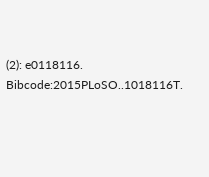(2): e0118116. Bibcode:2015PLoSO..1018116T.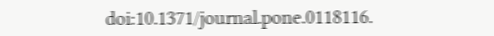doi:10.1371/journal.pone.0118116.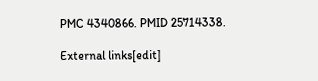PMC 4340866. PMID 25714338.

External links[edit]